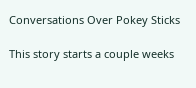Conversations Over Pokey Sticks

This story starts a couple weeks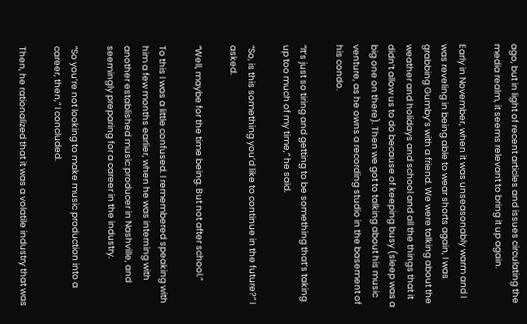ago, but in light of recent articles and issues circulating the media realm, it seems relevant to bring it up again.

Early in November, when it was unseasonably warm and I was reveling in being able to wear shorts again, I was grabbing Gumby’s with a friend. We were talking about the weather and holidays and school and all the things that it didn’t allow us to do because of keeping busy (sleep was a big one on there). Then we got to talking about his music venture, as he owns a recording studio in the basement of his condo.

“It’s just so tiring and getting to be something that’s taking up too much of my time,” he said.

“So, is this something you’d like to continue in the future?” I asked.

“Well, maybe for the time being. But not after school.”

To this I was a little confused. I remembered speaking with him a few months earlier, when he was interning with another established music producer in Nashville, and seemingly preparing for a career in the industry.

“So you’re not looking to make music production into a career, then,” I concluded.

Then, he rationalized that it was a volatile industry that was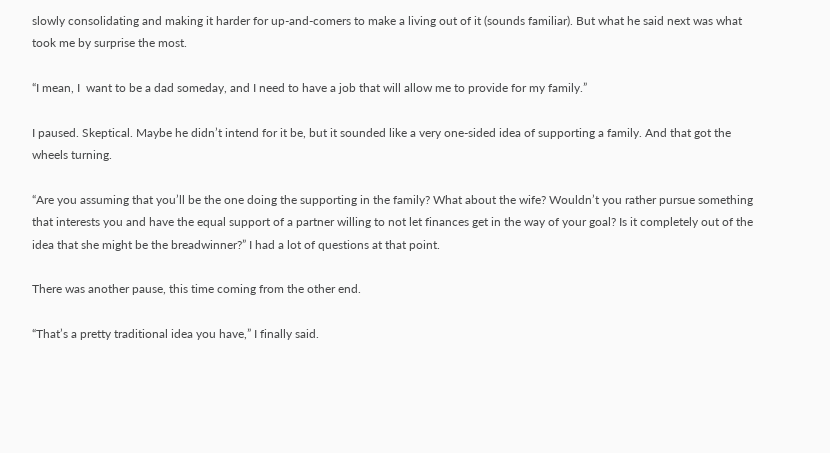slowly consolidating and making it harder for up-and-comers to make a living out of it (sounds familiar). But what he said next was what took me by surprise the most.

“I mean, I  want to be a dad someday, and I need to have a job that will allow me to provide for my family.”

I paused. Skeptical. Maybe he didn’t intend for it be, but it sounded like a very one-sided idea of supporting a family. And that got the wheels turning.

“Are you assuming that you’ll be the one doing the supporting in the family? What about the wife? Wouldn’t you rather pursue something that interests you and have the equal support of a partner willing to not let finances get in the way of your goal? Is it completely out of the idea that she might be the breadwinner?” I had a lot of questions at that point.

There was another pause, this time coming from the other end.

“That’s a pretty traditional idea you have,” I finally said.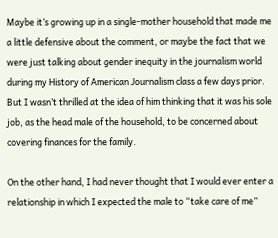Maybe it’s growing up in a single-mother household that made me a little defensive about the comment, or maybe the fact that we were just talking about gender inequity in the journalism world during my History of American Journalism class a few days prior. But I wasn’t thrilled at the idea of him thinking that it was his sole job, as the head male of the household, to be concerned about covering finances for the family.

On the other hand, I had never thought that I would ever enter a relationship in which I expected the male to “take care of me”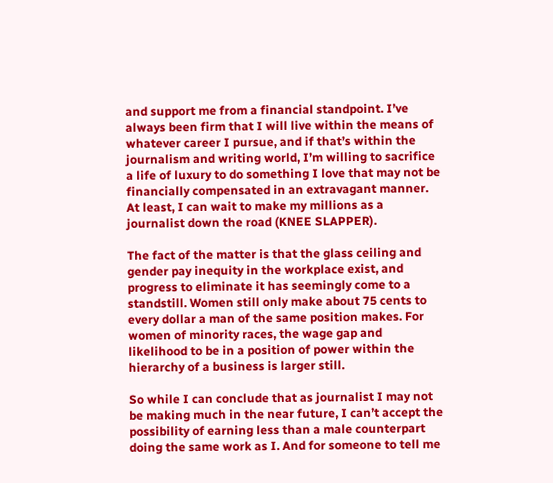and support me from a financial standpoint. I’ve always been firm that I will live within the means of whatever career I pursue, and if that’s within the journalism and writing world, I’m willing to sacrifice a life of luxury to do something I love that may not be financially compensated in an extravagant manner. At least, I can wait to make my millions as a journalist down the road (KNEE SLAPPER).

The fact of the matter is that the glass ceiling and gender pay inequity in the workplace exist, and progress to eliminate it has seemingly come to a standstill. Women still only make about 75 cents to every dollar a man of the same position makes. For women of minority races, the wage gap and likelihood to be in a position of power within the hierarchy of a business is larger still.

So while I can conclude that as journalist I may not be making much in the near future, I can’t accept the possibility of earning less than a male counterpart doing the same work as I. And for someone to tell me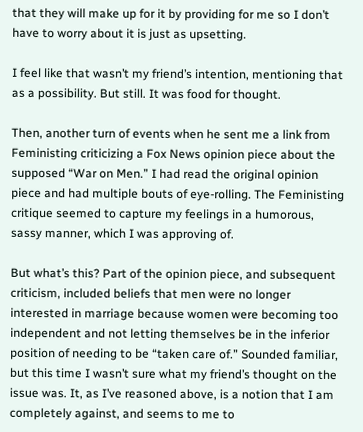that they will make up for it by providing for me so I don’t have to worry about it is just as upsetting.

I feel like that wasn’t my friend’s intention, mentioning that as a possibility. But still. It was food for thought.

Then, another turn of events when he sent me a link from Feministing criticizing a Fox News opinion piece about the supposed “War on Men.” I had read the original opinion piece and had multiple bouts of eye-rolling. The Feministing critique seemed to capture my feelings in a humorous, sassy manner, which I was approving of.

But what’s this? Part of the opinion piece, and subsequent criticism, included beliefs that men were no longer interested in marriage because women were becoming too independent and not letting themselves be in the inferior position of needing to be “taken care of.” Sounded familiar, but this time I wasn’t sure what my friend’s thought on the issue was. It, as I’ve reasoned above, is a notion that I am completely against, and seems to me to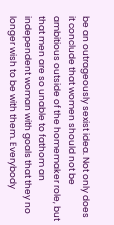be an outrageously sexist idea. Not only does it conclude that women should not be ambitious outside of the homemaker role, but that men are so unable to fathom an independent woman with goals that they no longer wish to be with them. Everybody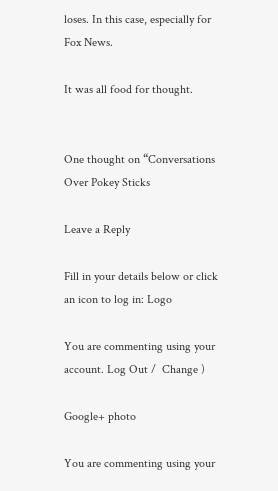loses. In this case, especially for Fox News.

It was all food for thought.


One thought on “Conversations Over Pokey Sticks

Leave a Reply

Fill in your details below or click an icon to log in: Logo

You are commenting using your account. Log Out /  Change )

Google+ photo

You are commenting using your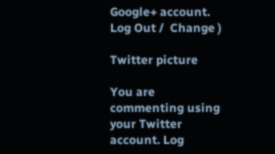Google+ account. Log Out /  Change )

Twitter picture

You are commenting using your Twitter account. Log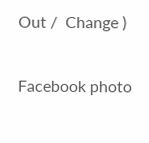Out /  Change )

Facebook photo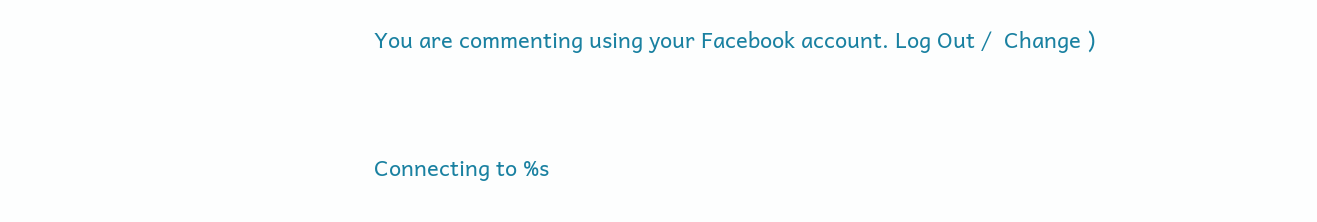You are commenting using your Facebook account. Log Out /  Change )


Connecting to %s